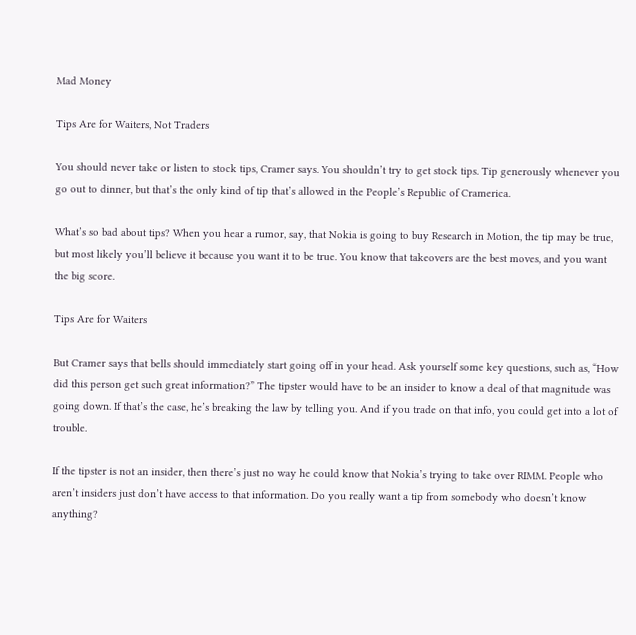Mad Money

Tips Are for Waiters, Not Traders

You should never take or listen to stock tips, Cramer says. You shouldn’t try to get stock tips. Tip generously whenever you go out to dinner, but that’s the only kind of tip that’s allowed in the People’s Republic of Cramerica.

What’s so bad about tips? When you hear a rumor, say, that Nokia is going to buy Research in Motion, the tip may be true, but most likely you’ll believe it because you want it to be true. You know that takeovers are the best moves, and you want the big score.

Tips Are for Waiters

But Cramer says that bells should immediately start going off in your head. Ask yourself some key questions, such as, “How did this person get such great information?” The tipster would have to be an insider to know a deal of that magnitude was going down. If that’s the case, he’s breaking the law by telling you. And if you trade on that info, you could get into a lot of trouble.

If the tipster is not an insider, then there’s just no way he could know that Nokia’s trying to take over RIMM. People who aren’t insiders just don’t have access to that information. Do you really want a tip from somebody who doesn’t know anything?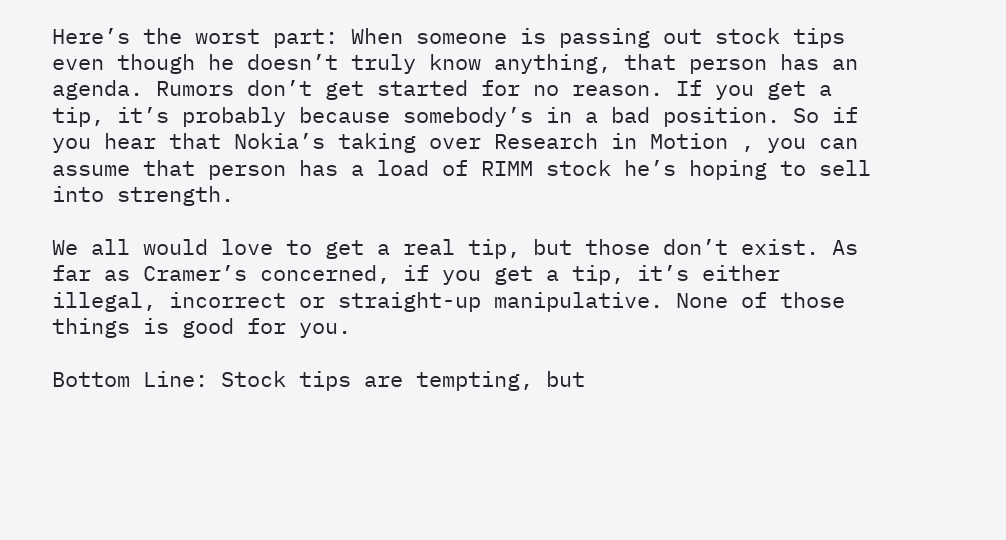Here’s the worst part: When someone is passing out stock tips even though he doesn’t truly know anything, that person has an agenda. Rumors don’t get started for no reason. If you get a tip, it’s probably because somebody’s in a bad position. So if you hear that Nokia’s taking over Research in Motion , you can assume that person has a load of RIMM stock he’s hoping to sell into strength.

We all would love to get a real tip, but those don’t exist. As far as Cramer’s concerned, if you get a tip, it’s either illegal, incorrect or straight-up manipulative. None of those things is good for you.

Bottom Line: Stock tips are tempting, but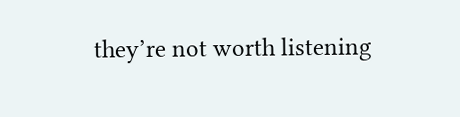they’re not worth listening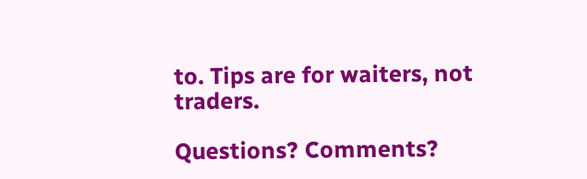to. Tips are for waiters, not traders.

Questions? Comments?